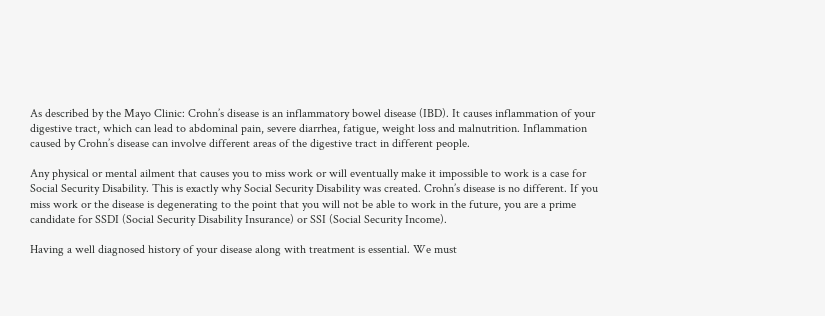As described by the Mayo Clinic: Crohn’s disease is an inflammatory bowel disease (IBD). It causes inflammation of your digestive tract, which can lead to abdominal pain, severe diarrhea, fatigue, weight loss and malnutrition. Inflammation caused by Crohn’s disease can involve different areas of the digestive tract in different people.

Any physical or mental ailment that causes you to miss work or will eventually make it impossible to work is a case for Social Security Disability. This is exactly why Social Security Disability was created. Crohn’s disease is no different. If you miss work or the disease is degenerating to the point that you will not be able to work in the future, you are a prime candidate for SSDI (Social Security Disability Insurance) or SSI (Social Security Income).

Having a well diagnosed history of your disease along with treatment is essential. We must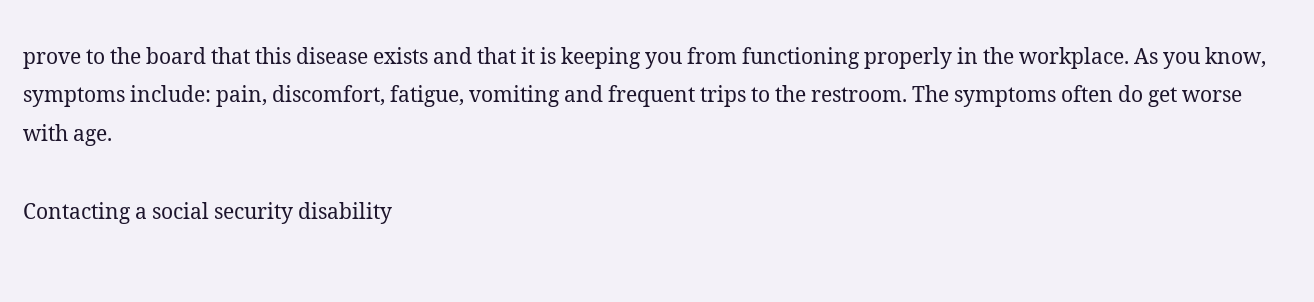prove to the board that this disease exists and that it is keeping you from functioning properly in the workplace. As you know, symptoms include: pain, discomfort, fatigue, vomiting and frequent trips to the restroom. The symptoms often do get worse with age.

Contacting a social security disability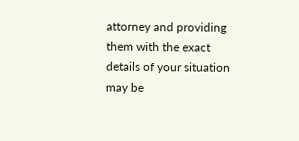attorney and providing them with the exact details of your situation may be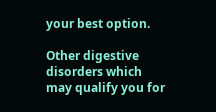your best option.

Other digestive disorders which may qualify you for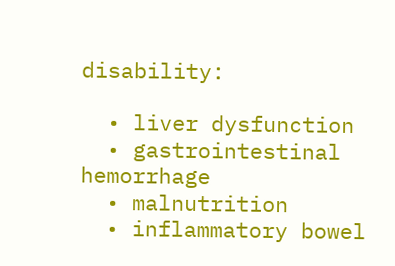disability:

  • liver dysfunction
  • gastrointestinal hemorrhage
  • malnutrition
  • inflammatory bowel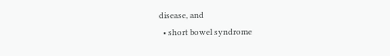disease, and
  • short bowel syndrome